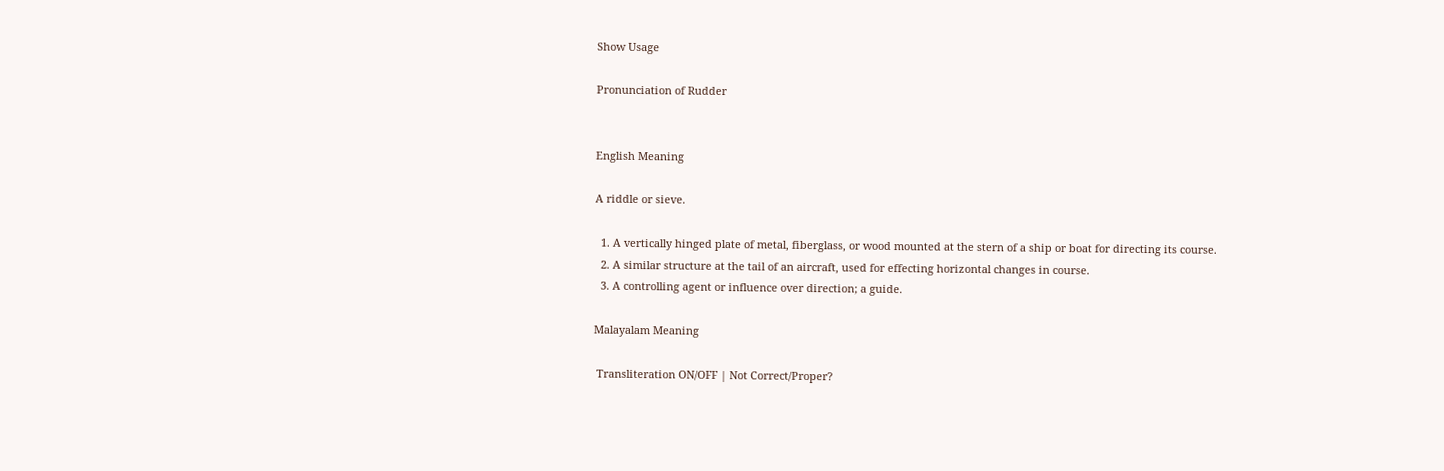Show Usage

Pronunciation of Rudder


English Meaning

A riddle or sieve.

  1. A vertically hinged plate of metal, fiberglass, or wood mounted at the stern of a ship or boat for directing its course.
  2. A similar structure at the tail of an aircraft, used for effecting horizontal changes in course.
  3. A controlling agent or influence over direction; a guide.

Malayalam Meaning

 Transliteration ON/OFF | Not Correct/Proper?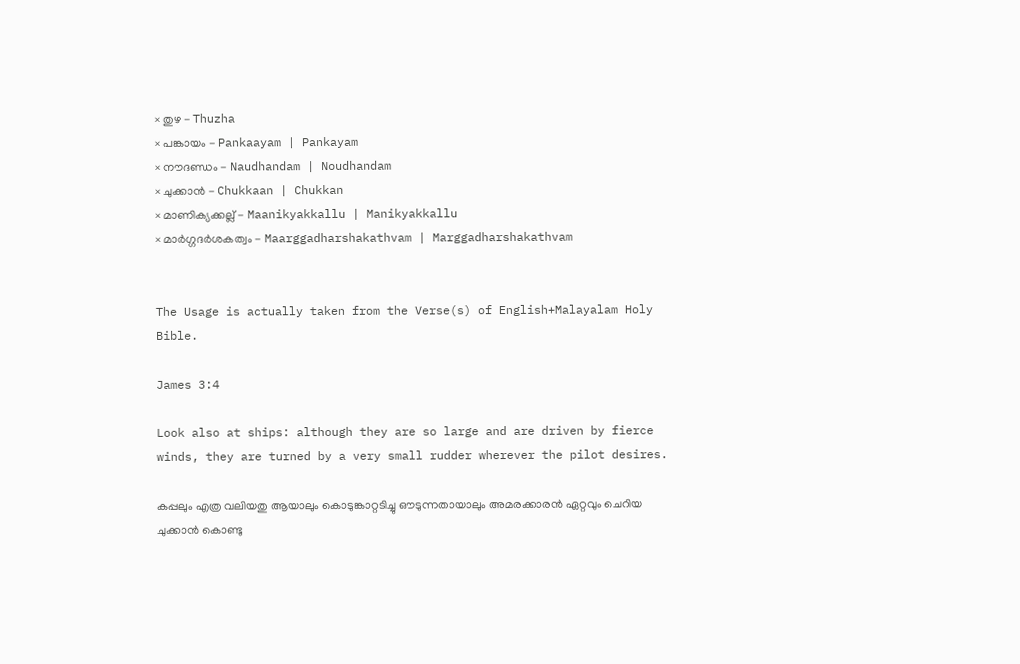× തുഴ - Thuzha
× പങ്കായം - Pankaayam | Pankayam
× നൗദണ്ഡം - Naudhandam | Noudhandam
× ചുക്കാന്‍ - Chukkaan | Chukkan
× മാണിക്യക്കല്ല് - Maanikyakkallu | Manikyakkallu
× മാര്‍ഗ്ഗദര്‍ശകത്വം - Maarggadharshakathvam | Marggadharshakathvam


The Usage is actually taken from the Verse(s) of English+Malayalam Holy Bible.

James 3:4

Look also at ships: although they are so large and are driven by fierce winds, they are turned by a very small rudder wherever the pilot desires.

കപ്പലും എത്ര വലിയതു ആയാലും കൊടുങ്കാറ്റടിച്ചു ഔടുന്നതായാലും അമരക്കാരൻ ഏറ്റവും ചെറിയ ചുക്കാൻ കൊണ്ടു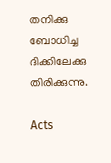തനിക്കു ബോധിച്ച ദിക്കിലേക്കു തിരിക്കുന്നു.

Acts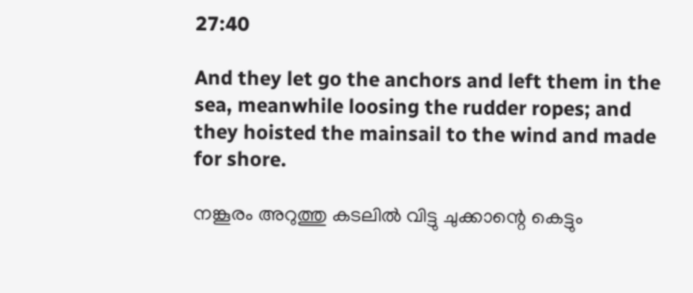27:40

And they let go the anchors and left them in the sea, meanwhile loosing the rudder ropes; and they hoisted the mainsail to the wind and made for shore.

നങ്കൂരം അറുത്തു കടലിൽ വിട്ടു ചുക്കാന്റെ കെട്ടും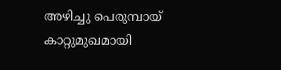അഴിച്ചു പെരുമ്പായ് കാറ്റുമുഖമായി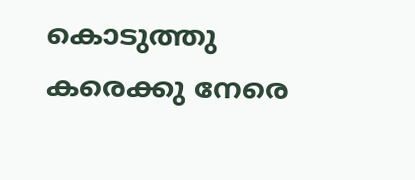കൊടുത്തു കരെക്കു നേരെ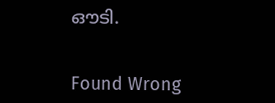ഔടി.


Found Wrong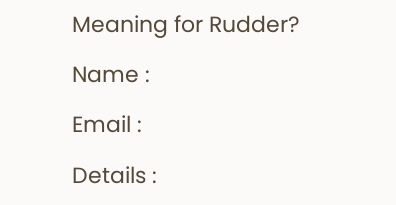Meaning for Rudder?

Name :

Email :

Details :